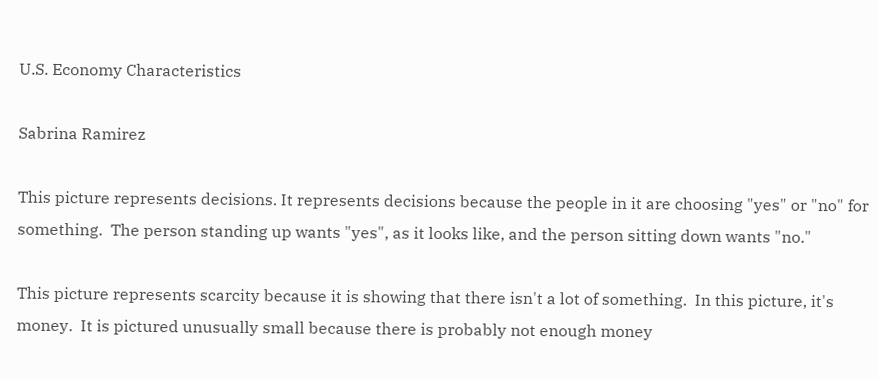U.S. Economy Characteristics

Sabrina Ramirez

This picture represents decisions. It represents decisions because the people in it are choosing "yes" or "no" for something.  The person standing up wants "yes", as it looks like, and the person sitting down wants "no."

This picture represents scarcity because it is showing that there isn't a lot of something.  In this picture, it's money.  It is pictured unusually small because there is probably not enough money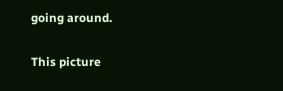going around.

This picture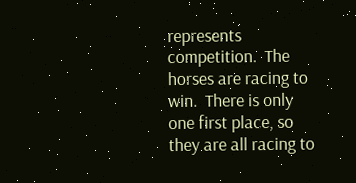represents competition.  The horses are racing to win.  There is only one first place, so they are all racing to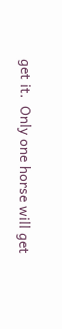get it.  Only one horse will get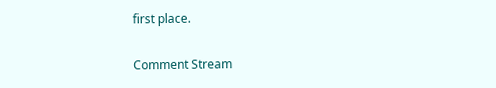first place.

Comment Stream